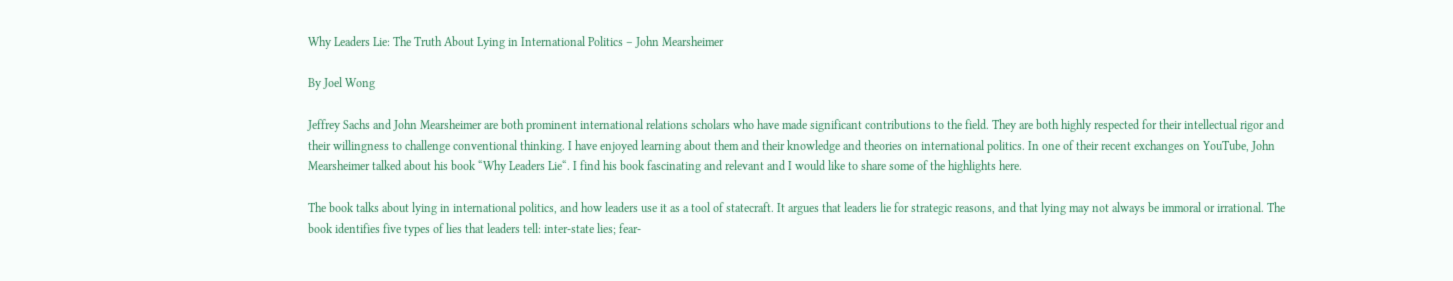Why Leaders Lie: The Truth About Lying in International Politics – John Mearsheimer

By Joel Wong

Jeffrey Sachs and John Mearsheimer are both prominent international relations scholars who have made significant contributions to the field. They are both highly respected for their intellectual rigor and their willingness to challenge conventional thinking. I have enjoyed learning about them and their knowledge and theories on international politics. In one of their recent exchanges on YouTube, John Mearsheimer talked about his book “Why Leaders Lie“. I find his book fascinating and relevant and I would like to share some of the highlights here.

The book talks about lying in international politics, and how leaders use it as a tool of statecraft. It argues that leaders lie for strategic reasons, and that lying may not always be immoral or irrational. The book identifies five types of lies that leaders tell: inter-state lies; fear-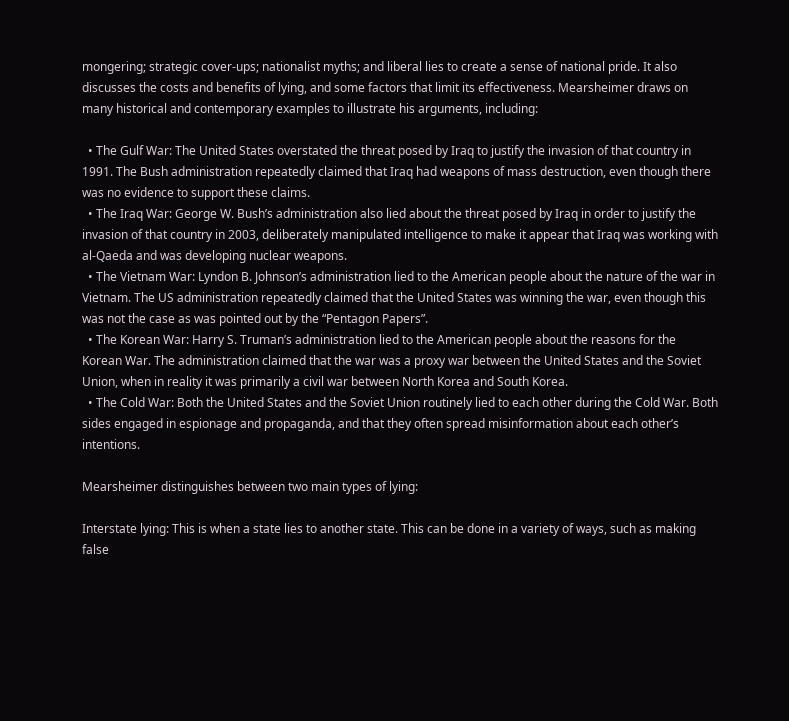mongering; strategic cover-ups; nationalist myths; and liberal lies to create a sense of national pride. It also discusses the costs and benefits of lying, and some factors that limit its effectiveness. Mearsheimer draws on many historical and contemporary examples to illustrate his arguments, including:

  • The Gulf War: The United States overstated the threat posed by Iraq to justify the invasion of that country in 1991. The Bush administration repeatedly claimed that Iraq had weapons of mass destruction, even though there was no evidence to support these claims.
  • The Iraq War: George W. Bush’s administration also lied about the threat posed by Iraq in order to justify the invasion of that country in 2003, deliberately manipulated intelligence to make it appear that Iraq was working with al-Qaeda and was developing nuclear weapons.
  • The Vietnam War: Lyndon B. Johnson’s administration lied to the American people about the nature of the war in Vietnam. The US administration repeatedly claimed that the United States was winning the war, even though this was not the case as was pointed out by the “Pentagon Papers”.
  • The Korean War: Harry S. Truman’s administration lied to the American people about the reasons for the Korean War. The administration claimed that the war was a proxy war between the United States and the Soviet Union, when in reality it was primarily a civil war between North Korea and South Korea.
  • The Cold War: Both the United States and the Soviet Union routinely lied to each other during the Cold War. Both sides engaged in espionage and propaganda, and that they often spread misinformation about each other’s intentions.

Mearsheimer distinguishes between two main types of lying:

Interstate lying: This is when a state lies to another state. This can be done in a variety of ways, such as making false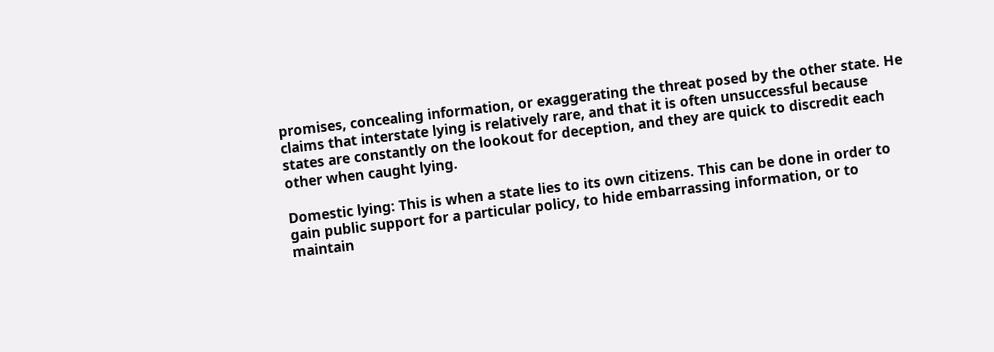promises, concealing information, or exaggerating the threat posed by the other state. He claims that interstate lying is relatively rare, and that it is often unsuccessful because states are constantly on the lookout for deception, and they are quick to discredit each other when caught lying.

Domestic lying: This is when a state lies to its own citizens. This can be done in order to gain public support for a particular policy, to hide embarrassing information, or to maintain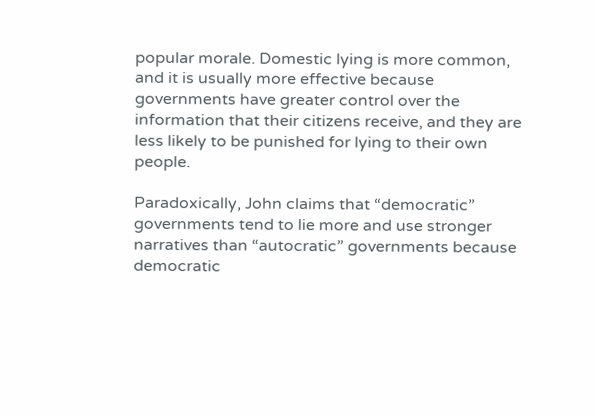popular morale. Domestic lying is more common, and it is usually more effective because governments have greater control over the information that their citizens receive, and they are less likely to be punished for lying to their own people.

Paradoxically, John claims that “democratic” governments tend to lie more and use stronger narratives than “autocratic” governments because democratic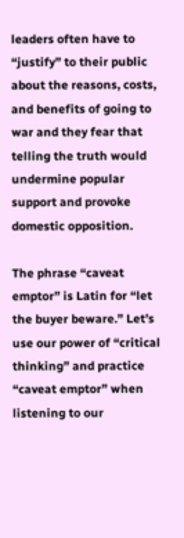leaders often have to “justify” to their public about the reasons, costs, and benefits of going to war and they fear that telling the truth would undermine popular support and provoke domestic opposition.

The phrase “caveat emptor” is Latin for “let the buyer beware.” Let’s use our power of “critical thinking” and practice “caveat emptor” when listening to our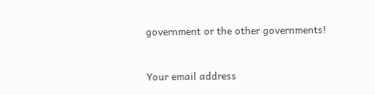government or the other governments!


Your email address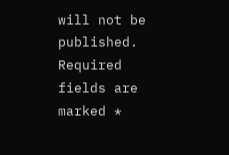will not be published. Required fields are marked *